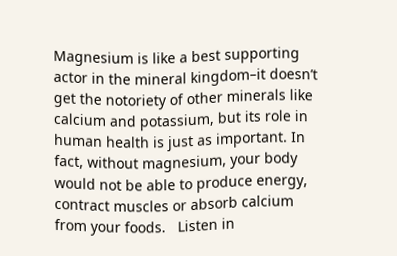Magnesium is like a best supporting actor in the mineral kingdom–it doesn’t get the notoriety of other minerals like calcium and potassium, but its role in human health is just as important. In fact, without magnesium, your body would not be able to produce energy, contract muscles or absorb calcium from your foods.   Listen in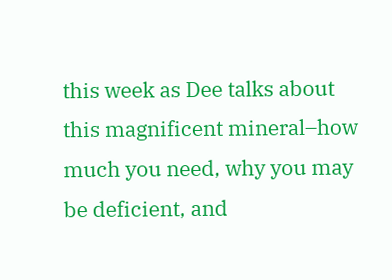this week as Dee talks about this magnificent mineral–how much you need, why you may be deficient, and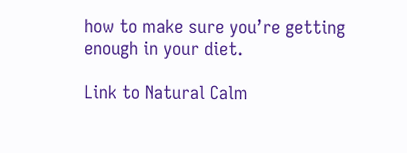how to make sure you’re getting enough in your diet.

Link to Natural Calm